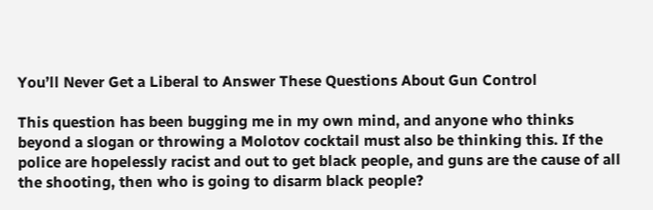You’ll Never Get a Liberal to Answer These Questions About Gun Control

This question has been bugging me in my own mind, and anyone who thinks beyond a slogan or throwing a Molotov cocktail must also be thinking this. If the police are hopelessly racist and out to get black people, and guns are the cause of all the shooting, then who is going to disarm black people?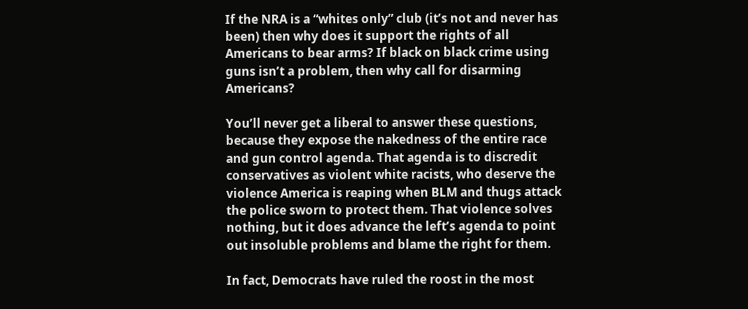If the NRA is a “whites only” club (it’s not and never has been) then why does it support the rights of all Americans to bear arms? If black on black crime using guns isn’t a problem, then why call for disarming Americans?

You’ll never get a liberal to answer these questions, because they expose the nakedness of the entire race and gun control agenda. That agenda is to discredit conservatives as violent white racists, who deserve the violence America is reaping when BLM and thugs attack the police sworn to protect them. That violence solves nothing, but it does advance the left’s agenda to point out insoluble problems and blame the right for them.

In fact, Democrats have ruled the roost in the most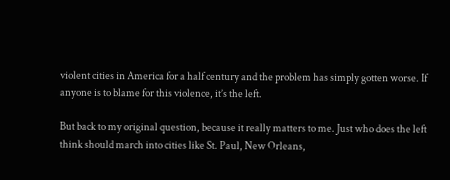violent cities in America for a half century and the problem has simply gotten worse. If anyone is to blame for this violence, it’s the left.

But back to my original question, because it really matters to me. Just who does the left think should march into cities like St. Paul, New Orleans,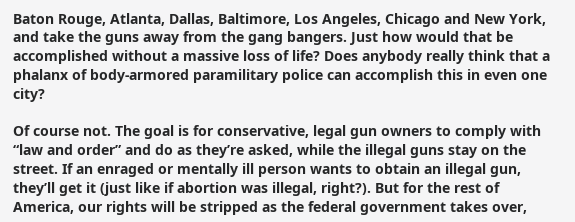Baton Rouge, Atlanta, Dallas, Baltimore, Los Angeles, Chicago and New York, and take the guns away from the gang bangers. Just how would that be accomplished without a massive loss of life? Does anybody really think that a phalanx of body-armored paramilitary police can accomplish this in even one city?

Of course not. The goal is for conservative, legal gun owners to comply with “law and order” and do as they’re asked, while the illegal guns stay on the street. If an enraged or mentally ill person wants to obtain an illegal gun, they’ll get it (just like if abortion was illegal, right?). But for the rest of America, our rights will be stripped as the federal government takes over,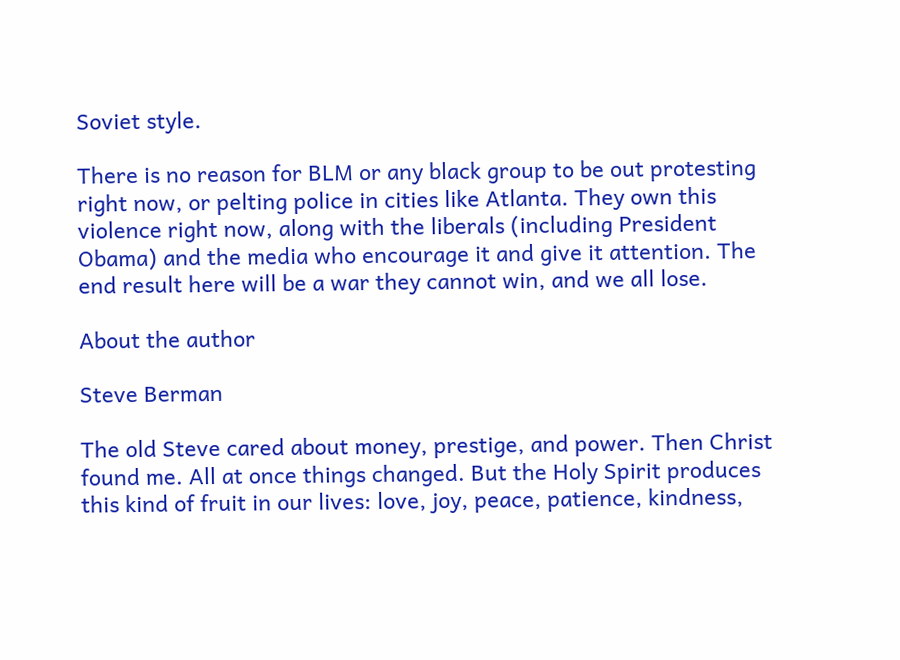Soviet style.

There is no reason for BLM or any black group to be out protesting right now, or pelting police in cities like Atlanta. They own this violence right now, along with the liberals (including President Obama) and the media who encourage it and give it attention. The end result here will be a war they cannot win, and we all lose.

About the author

Steve Berman

The old Steve cared about money, prestige, and power. Then Christ found me. All at once things changed. But the Holy Spirit produces this kind of fruit in our lives: love, joy, peace, patience, kindness,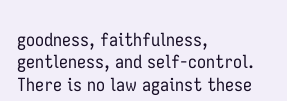goodness, faithfulness, gentleness, and self-control. There is no law against these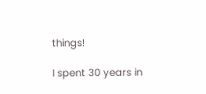things!

I spent 30 years in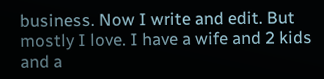business. Now I write and edit. But mostly I love. I have a wife and 2 kids and a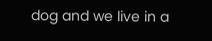dog and we live in a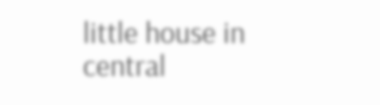little house in central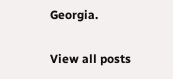Georgia.

View all posts